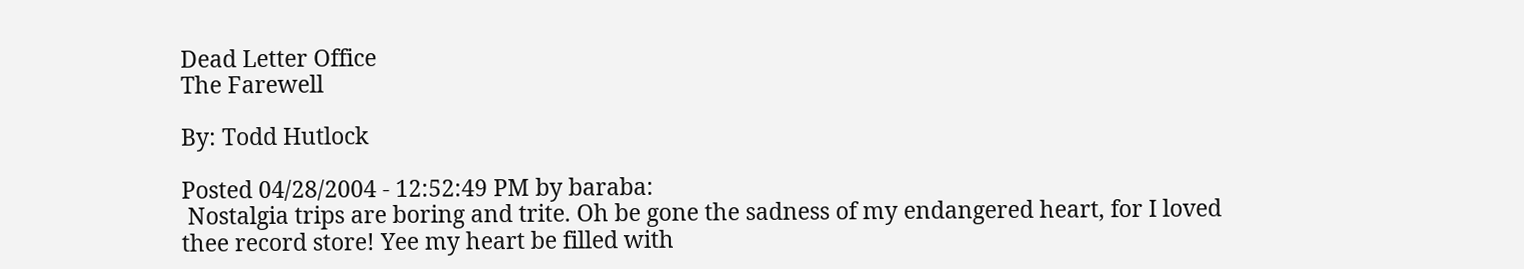Dead Letter Office
The Farewell

By: Todd Hutlock

Posted 04/28/2004 - 12:52:49 PM by baraba:
 Nostalgia trips are boring and trite. Oh be gone the sadness of my endangered heart, for I loved thee record store! Yee my heart be filled with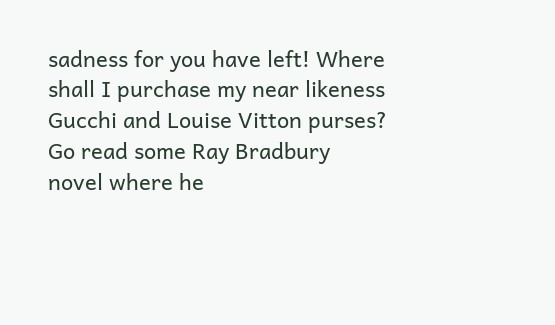sadness for you have left! Where shall I purchase my near likeness Gucchi and Louise Vitton purses? Go read some Ray Bradbury novel where he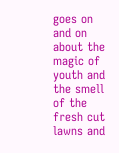goes on and on about the magic of youth and the smell of the fresh cut lawns and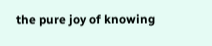the pure joy of knowing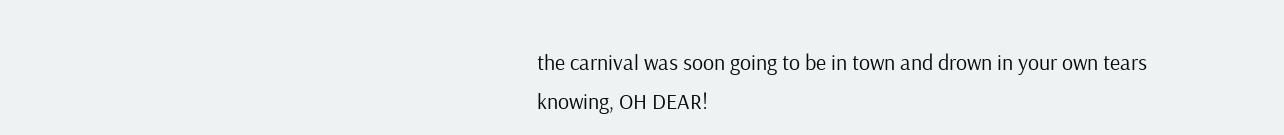the carnival was soon going to be in town and drown in your own tears knowing, OH DEAR!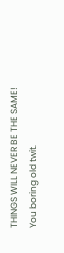THINGS WILL NEVER BE THE SAME! You boring old twit.